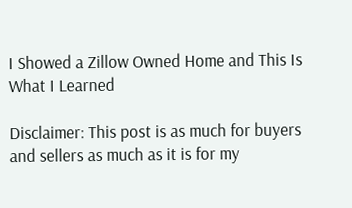I Showed a Zillow Owned Home and This Is What I Learned

Disclaimer: This post is as much for buyers and sellers as much as it is for my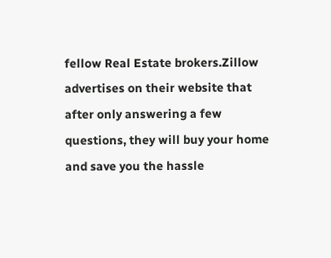fellow Real Estate brokers.Zillow advertises on their website that after only answering a few questions, they will buy your home and save you the hassle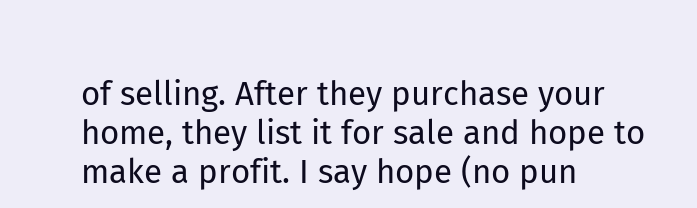of selling. After they purchase your home, they list it for sale and hope to make a profit. I say hope (no pun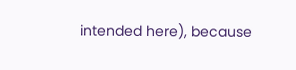intended here), because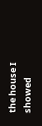the house I showed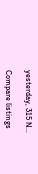yesterday, 315 N...

Compare listings